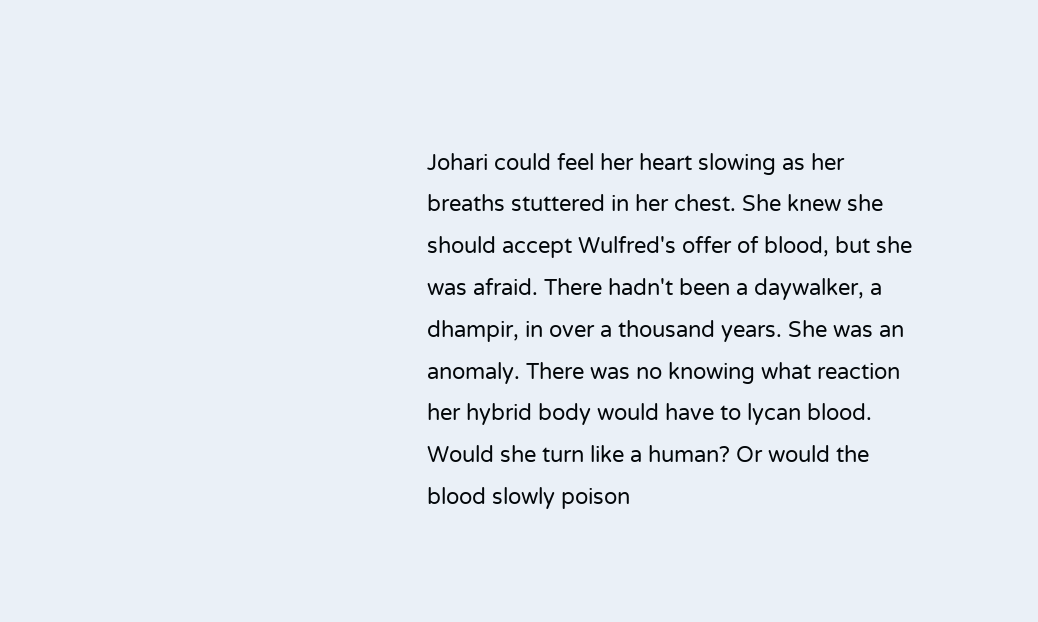Johari could feel her heart slowing as her breaths stuttered in her chest. She knew she should accept Wulfred's offer of blood, but she was afraid. There hadn't been a daywalker, a dhampir, in over a thousand years. She was an anomaly. There was no knowing what reaction her hybrid body would have to lycan blood. Would she turn like a human? Or would the blood slowly poison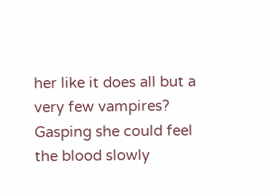her like it does all but a very few vampires? Gasping she could feel the blood slowly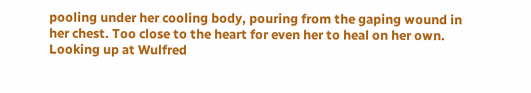pooling under her cooling body, pouring from the gaping wound in her chest. Too close to the heart for even her to heal on her own. Looking up at Wulfred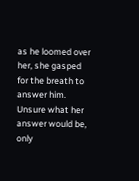as he loomed over her, she gasped for the breath to answer him. Unsure what her answer would be, only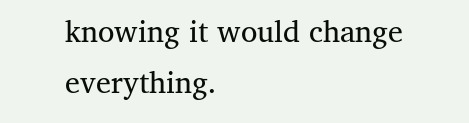knowing it would change everything.